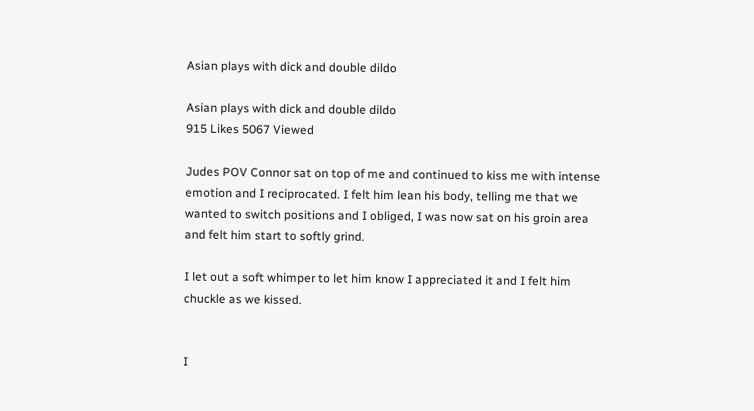Asian plays with dick and double dildo

Asian plays with dick and double dildo
915 Likes 5067 Viewed

Judes POV Connor sat on top of me and continued to kiss me with intense emotion and I reciprocated. I felt him lean his body, telling me that we wanted to switch positions and I obliged, I was now sat on his groin area and felt him start to softly grind.

I let out a soft whimper to let him know I appreciated it and I felt him chuckle as we kissed.


I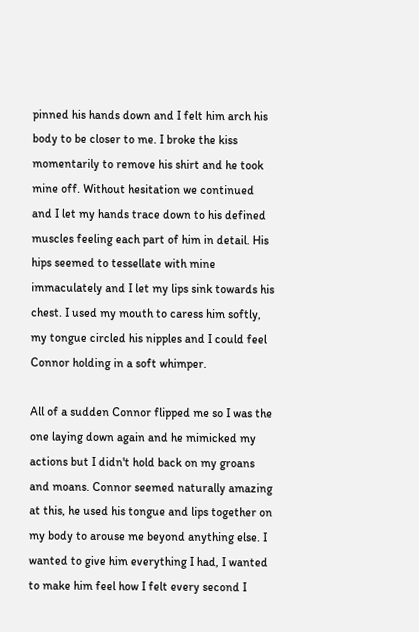pinned his hands down and I felt him arch his body to be closer to me. I broke the kiss momentarily to remove his shirt and he took mine off. Without hesitation we continued and I let my hands trace down to his defined muscles feeling each part of him in detail. His hips seemed to tessellate with mine immaculately and I let my lips sink towards his chest. I used my mouth to caress him softly, my tongue circled his nipples and I could feel Connor holding in a soft whimper.

All of a sudden Connor flipped me so I was the one laying down again and he mimicked my actions but I didn't hold back on my groans and moans. Connor seemed naturally amazing at this, he used his tongue and lips together on my body to arouse me beyond anything else. I wanted to give him everything I had, I wanted to make him feel how I felt every second I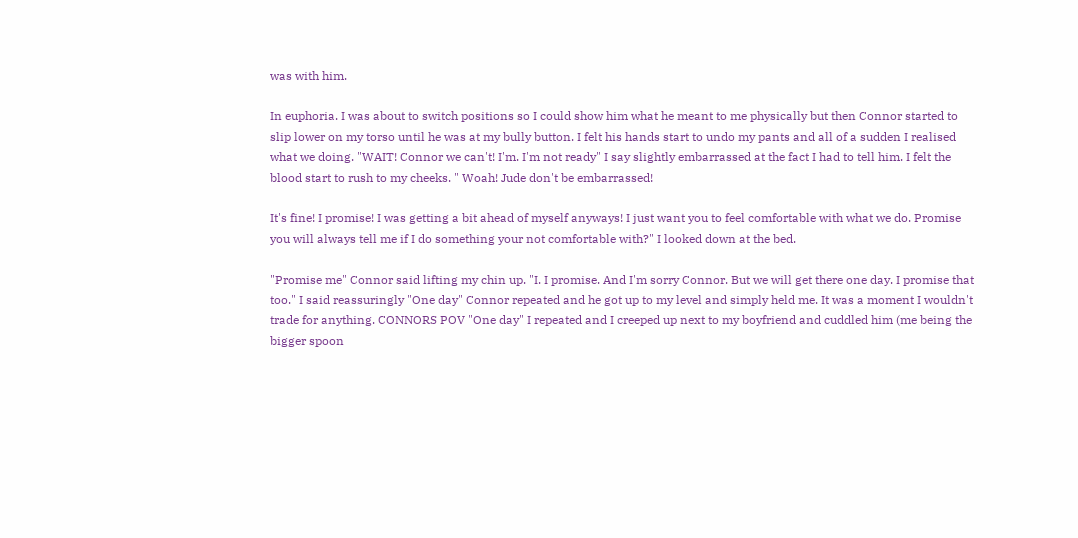was with him.

In euphoria. I was about to switch positions so I could show him what he meant to me physically but then Connor started to slip lower on my torso until he was at my bully button. I felt his hands start to undo my pants and all of a sudden I realised what we doing. "WAIT! Connor we can't! I'm. I'm not ready" I say slightly embarrassed at the fact I had to tell him. I felt the blood start to rush to my cheeks. " Woah! Jude don't be embarrassed!

It's fine! I promise! I was getting a bit ahead of myself anyways! I just want you to feel comfortable with what we do. Promise you will always tell me if I do something your not comfortable with?" I looked down at the bed.

"Promise me" Connor said lifting my chin up. "I. I promise. And I'm sorry Connor. But we will get there one day. I promise that too." I said reassuringly "One day" Connor repeated and he got up to my level and simply held me. It was a moment I wouldn't trade for anything. CONNORS POV "One day" I repeated and I creeped up next to my boyfriend and cuddled him (me being the bigger spoon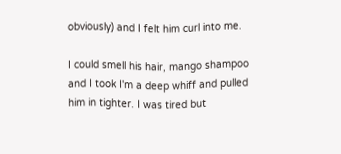obviously) and I felt him curl into me.

I could smell his hair, mango shampoo and I took I'm a deep whiff and pulled him in tighter. I was tired but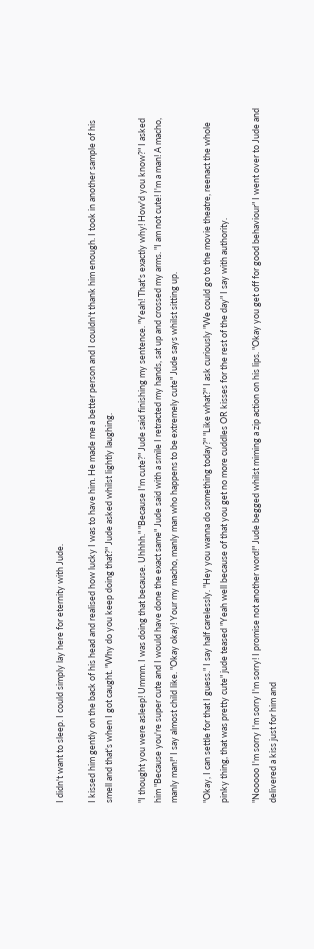I didn't want to sleep. I could simply lay here for eternity with Jude.

I kissed him gently on the back of his head and realised how lucky I was to have him. He made me a better person and I couldn't thank him enough. I took in another sample of his smell and that's when I got caught. "Why do you keep doing that?" Jude asked whilst lightly laughing.

"I thought you were asleep! Ummm. I was doing that because. Uhhhh." "Because I'm cute?" Jude said finishing my sentence. "Yeah! That's exactly why! How'd you know?" I asked him "Because you're super cute and I would have done the exact same" Jude said with a smile I retracted my hands, sat up and crossed my arms. "I am not cute! I'm a man! A macho, manly man!" I say almost child like. "Okay okay! Your my macho, manly man who happens to be extremely cute" Jude says whilst sitting up.

"Okay, I can settle for that I guess." I say half carelessly. "Hey you wanna do something today?" "Like what?" I ask curiously "We could go to the movie theatre, reenact the whole pinky thing, that was pretty cute" jude teased "Yeah well because of that you get no more cuddles OR kisses for the rest of the day" I say with authority.

"Nooooo I'm sorry I'm sorry I'm sorry! I promise not another word!" Jude begged whilst miming a zip action on his lips. "Okay you get off for good behaviour" I went over to Jude and delivered a kiss just for him and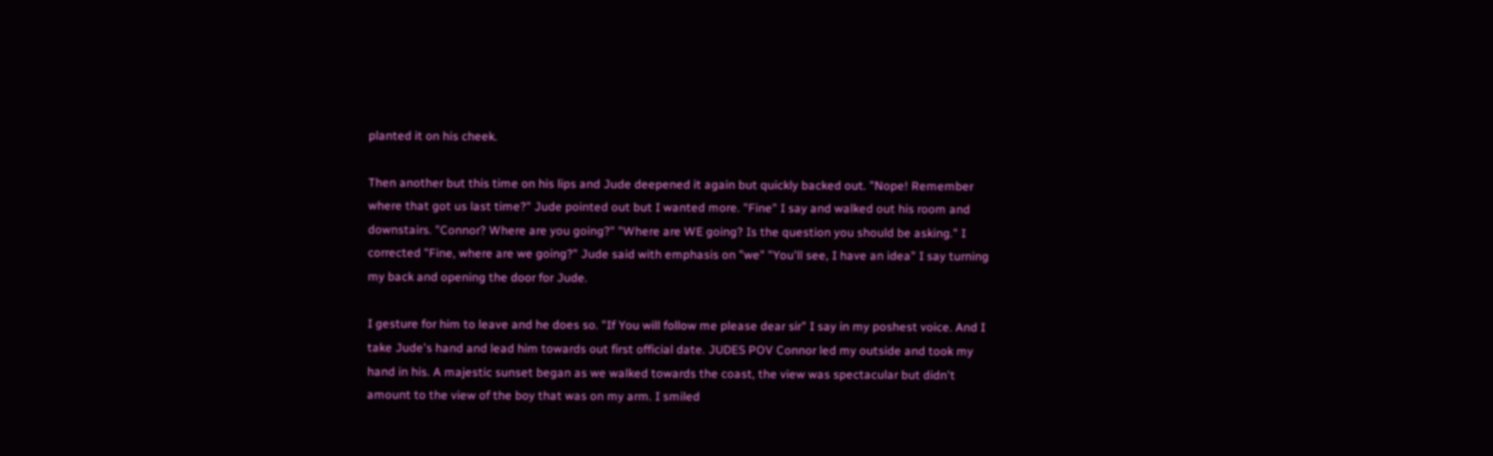planted it on his cheek.

Then another but this time on his lips and Jude deepened it again but quickly backed out. "Nope! Remember where that got us last time?" Jude pointed out but I wanted more. "Fine" I say and walked out his room and downstairs. "Connor? Where are you going?" "Where are WE going? Is the question you should be asking." I corrected "Fine, where are we going?" Jude said with emphasis on "we" "You'll see, I have an idea" I say turning my back and opening the door for Jude.

I gesture for him to leave and he does so. "If You will follow me please dear sir" I say in my poshest voice. And I take Jude's hand and lead him towards out first official date. JUDES POV Connor led my outside and took my hand in his. A majestic sunset began as we walked towards the coast, the view was spectacular but didn't amount to the view of the boy that was on my arm. I smiled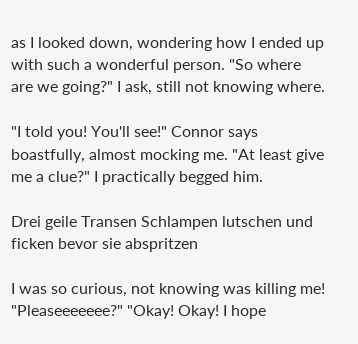as I looked down, wondering how I ended up with such a wonderful person. "So where are we going?" I ask, still not knowing where.

"I told you! You'll see!" Connor says boastfully, almost mocking me. "At least give me a clue?" I practically begged him.

Drei geile Transen Schlampen lutschen und ficken bevor sie abspritzen

I was so curious, not knowing was killing me! "Pleaseeeeeee?" "Okay! Okay! I hope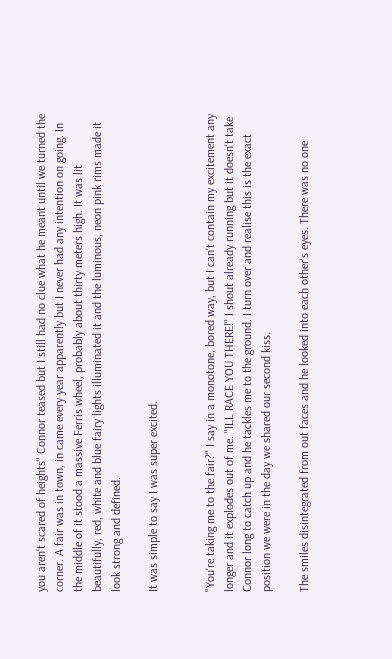you aren't scared of heights" Connor teased but I still had no clue what he meant until we turned the corner. A fair was in town, in came every year apparently but I never had any intention on going. In the middle of it stood a massive Ferris wheel, probably about thirty meters high. It was lit beautifully, red, white and blue fairy lights illuminated it and the luminous, neon pink rims made it look strong and defined.

It was simple to say I was super excited.


"You're taking me to the fair?" I say in a monotone, bored way, but I can't contain my excitement any longer and it explodes out of me. "ILL RACE YOU THERE!" I shout already running but it doesn't take Connor long to catch up and he tackles me to the ground. I turn over and realise this is the exact position we were in the day we shared our second kiss.

The smiles disintegrated from out faces and he looked into each other's eyes. There was no one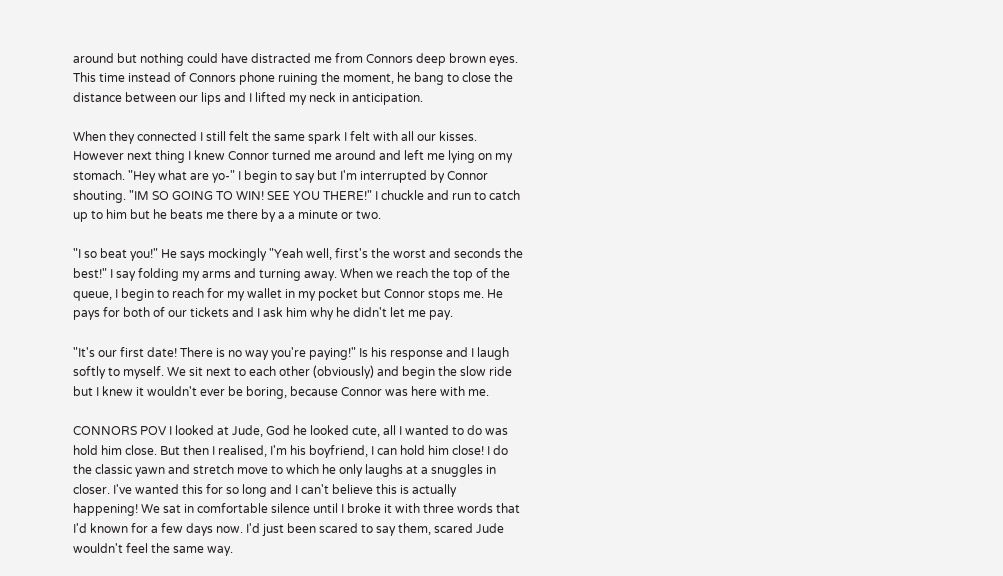around but nothing could have distracted me from Connors deep brown eyes. This time instead of Connors phone ruining the moment, he bang to close the distance between our lips and I lifted my neck in anticipation.

When they connected I still felt the same spark I felt with all our kisses. However next thing I knew Connor turned me around and left me lying on my stomach. "Hey what are yo-" I begin to say but I'm interrupted by Connor shouting. "IM SO GOING TO WIN! SEE YOU THERE!" I chuckle and run to catch up to him but he beats me there by a a minute or two.

"I so beat you!" He says mockingly "Yeah well, first's the worst and seconds the best!" I say folding my arms and turning away. When we reach the top of the queue, I begin to reach for my wallet in my pocket but Connor stops me. He pays for both of our tickets and I ask him why he didn't let me pay.

"It's our first date! There is no way you're paying!" Is his response and I laugh softly to myself. We sit next to each other (obviously) and begin the slow ride but I knew it wouldn't ever be boring, because Connor was here with me.

CONNORS POV I looked at Jude, God he looked cute, all I wanted to do was hold him close. But then I realised, I'm his boyfriend, I can hold him close! I do the classic yawn and stretch move to which he only laughs at a snuggles in closer. I've wanted this for so long and I can't believe this is actually happening! We sat in comfortable silence until I broke it with three words that I'd known for a few days now. I'd just been scared to say them, scared Jude wouldn't feel the same way.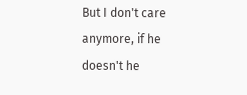But I don't care anymore, if he doesn't he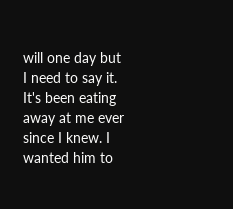will one day but I need to say it. It's been eating away at me ever since I knew. I wanted him to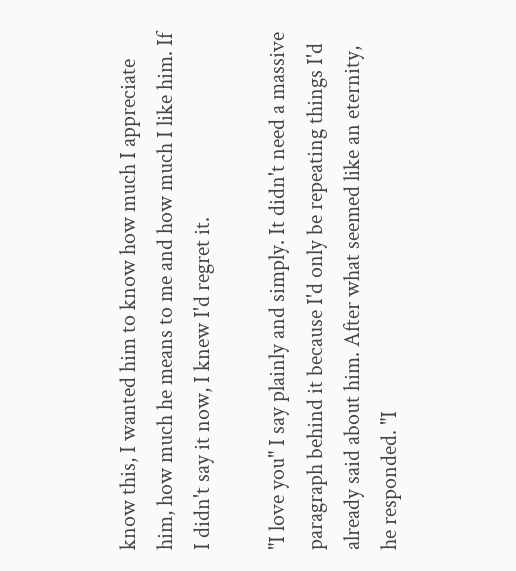know this, I wanted him to know how much I appreciate him, how much he means to me and how much I like him. If I didn't say it now, I knew I'd regret it.

"I love you" I say plainly and simply. It didn't need a massive paragraph behind it because I'd only be repeating things I'd already said about him. After what seemed like an eternity, he responded. "I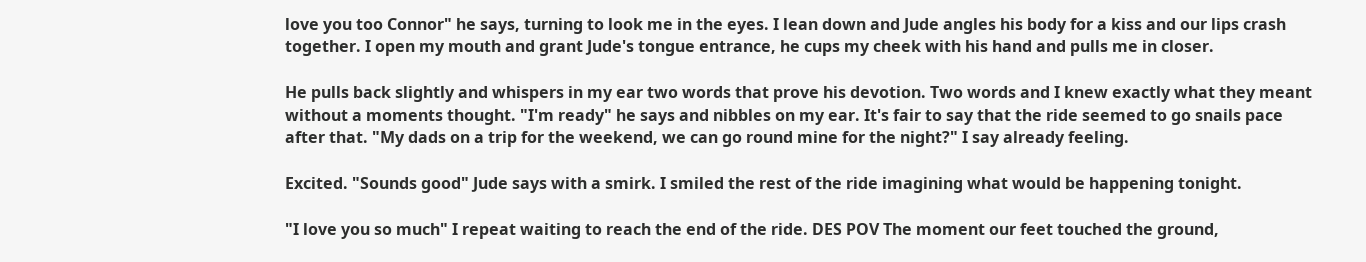love you too Connor" he says, turning to look me in the eyes. I lean down and Jude angles his body for a kiss and our lips crash together. I open my mouth and grant Jude's tongue entrance, he cups my cheek with his hand and pulls me in closer.

He pulls back slightly and whispers in my ear two words that prove his devotion. Two words and I knew exactly what they meant without a moments thought. "I'm ready" he says and nibbles on my ear. It's fair to say that the ride seemed to go snails pace after that. "My dads on a trip for the weekend, we can go round mine for the night?" I say already feeling.

Excited. "Sounds good" Jude says with a smirk. I smiled the rest of the ride imagining what would be happening tonight.

"I love you so much" I repeat waiting to reach the end of the ride. DES POV The moment our feet touched the ground,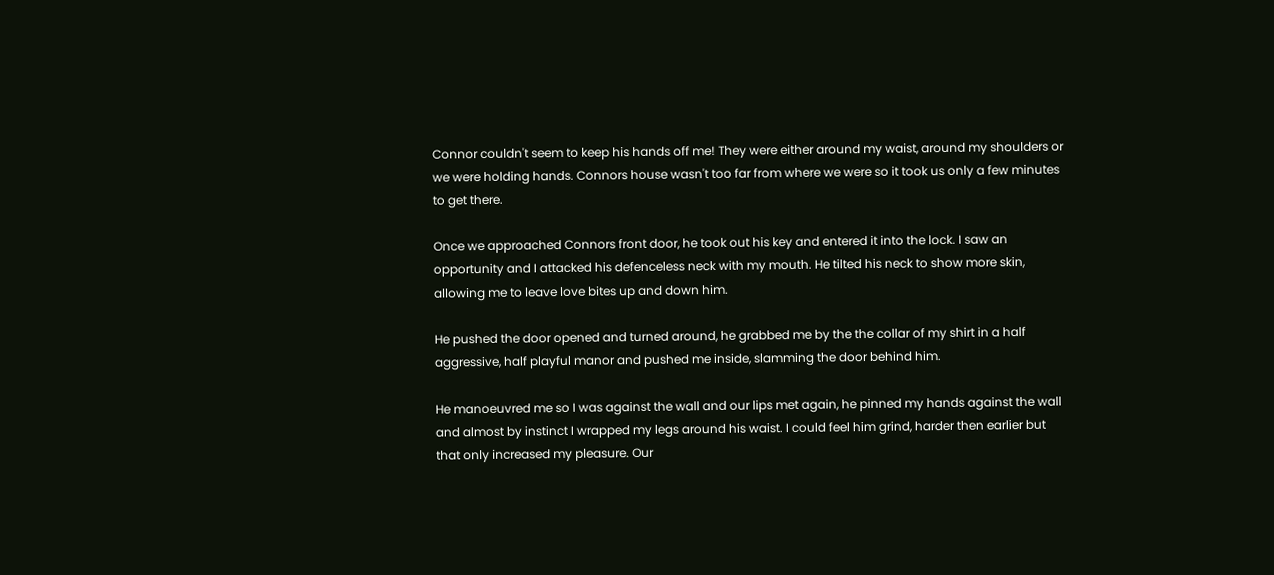Connor couldn't seem to keep his hands off me! They were either around my waist, around my shoulders or we were holding hands. Connors house wasn't too far from where we were so it took us only a few minutes to get there.

Once we approached Connors front door, he took out his key and entered it into the lock. I saw an opportunity and I attacked his defenceless neck with my mouth. He tilted his neck to show more skin, allowing me to leave love bites up and down him.

He pushed the door opened and turned around, he grabbed me by the the collar of my shirt in a half aggressive, half playful manor and pushed me inside, slamming the door behind him.

He manoeuvred me so I was against the wall and our lips met again, he pinned my hands against the wall and almost by instinct I wrapped my legs around his waist. I could feel him grind, harder then earlier but that only increased my pleasure. Our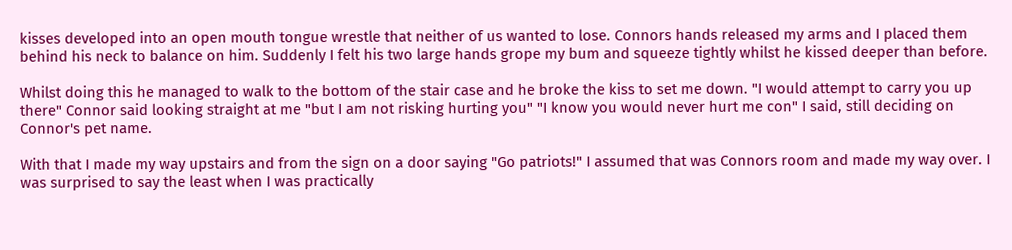kisses developed into an open mouth tongue wrestle that neither of us wanted to lose. Connors hands released my arms and I placed them behind his neck to balance on him. Suddenly I felt his two large hands grope my bum and squeeze tightly whilst he kissed deeper than before.

Whilst doing this he managed to walk to the bottom of the stair case and he broke the kiss to set me down. "I would attempt to carry you up there" Connor said looking straight at me "but I am not risking hurting you" "I know you would never hurt me con" I said, still deciding on Connor's pet name.

With that I made my way upstairs and from the sign on a door saying "Go patriots!" I assumed that was Connors room and made my way over. I was surprised to say the least when I was practically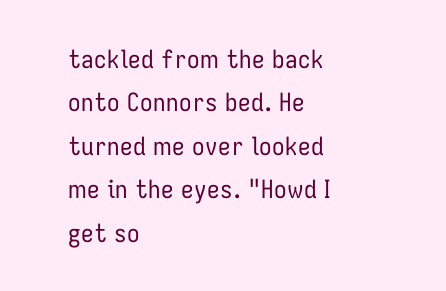tackled from the back onto Connors bed. He turned me over looked me in the eyes. "Howd I get so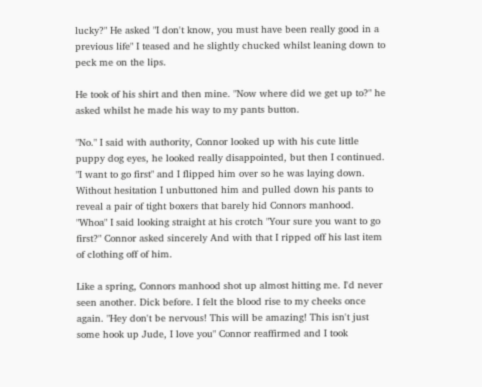lucky?" He asked "I don't know, you must have been really good in a previous life" I teased and he slightly chucked whilst leaning down to peck me on the lips.

He took of his shirt and then mine. "Now where did we get up to?" he asked whilst he made his way to my pants button.

"No." I said with authority, Connor looked up with his cute little puppy dog eyes, he looked really disappointed, but then I continued. "I want to go first" and I flipped him over so he was laying down. Without hesitation I unbuttoned him and pulled down his pants to reveal a pair of tight boxers that barely hid Connors manhood. "Whoa" I said looking straight at his crotch "Your sure you want to go first?" Connor asked sincerely And with that I ripped off his last item of clothing off of him.

Like a spring, Connors manhood shot up almost hitting me. I'd never seen another. Dick before. I felt the blood rise to my cheeks once again. "Hey don't be nervous! This will be amazing! This isn't just some hook up Jude, I love you" Connor reaffirmed and I took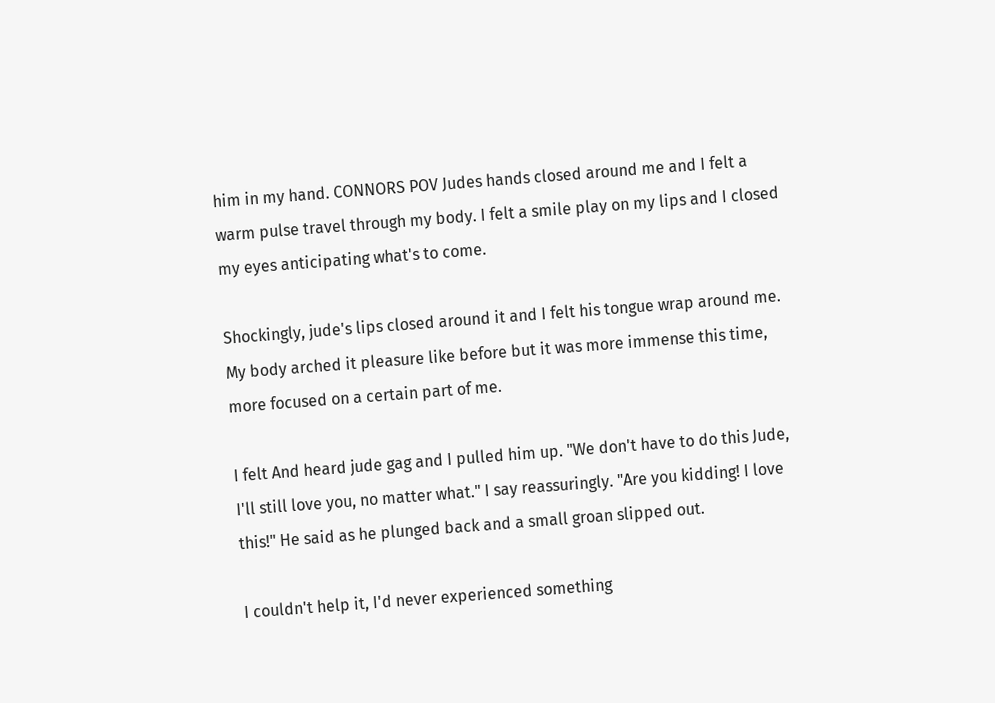him in my hand. CONNORS POV Judes hands closed around me and I felt a warm pulse travel through my body. I felt a smile play on my lips and I closed my eyes anticipating what's to come.

Shockingly, jude's lips closed around it and I felt his tongue wrap around me. My body arched it pleasure like before but it was more immense this time, more focused on a certain part of me.

I felt And heard jude gag and I pulled him up. "We don't have to do this Jude, I'll still love you, no matter what." I say reassuringly. "Are you kidding! I love this!" He said as he plunged back and a small groan slipped out.

I couldn't help it, I'd never experienced something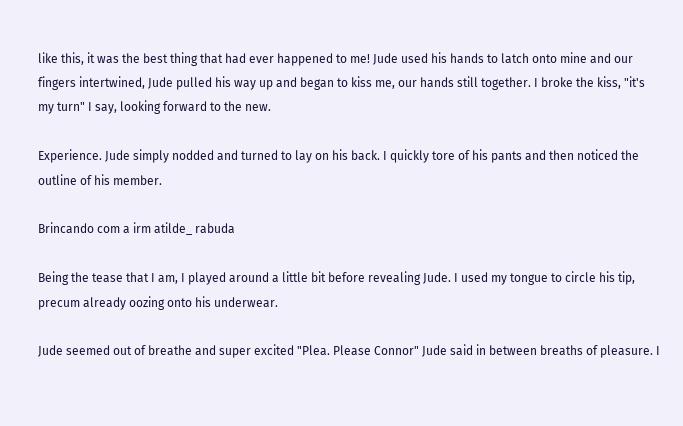like this, it was the best thing that had ever happened to me! Jude used his hands to latch onto mine and our fingers intertwined, Jude pulled his way up and began to kiss me, our hands still together. I broke the kiss, "it's my turn" I say, looking forward to the new.

Experience. Jude simply nodded and turned to lay on his back. I quickly tore of his pants and then noticed the outline of his member.

Brincando com a irm atilde_ rabuda

Being the tease that I am, I played around a little bit before revealing Jude. I used my tongue to circle his tip, precum already oozing onto his underwear.

Jude seemed out of breathe and super excited "Plea. Please Connor" Jude said in between breaths of pleasure. I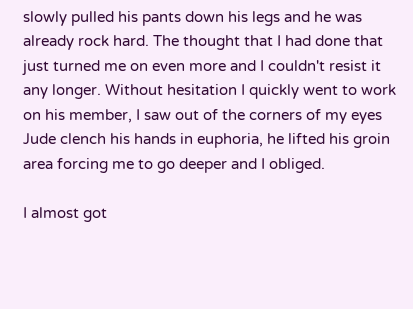slowly pulled his pants down his legs and he was already rock hard. The thought that I had done that just turned me on even more and I couldn't resist it any longer. Without hesitation I quickly went to work on his member, I saw out of the corners of my eyes Jude clench his hands in euphoria, he lifted his groin area forcing me to go deeper and I obliged.

I almost got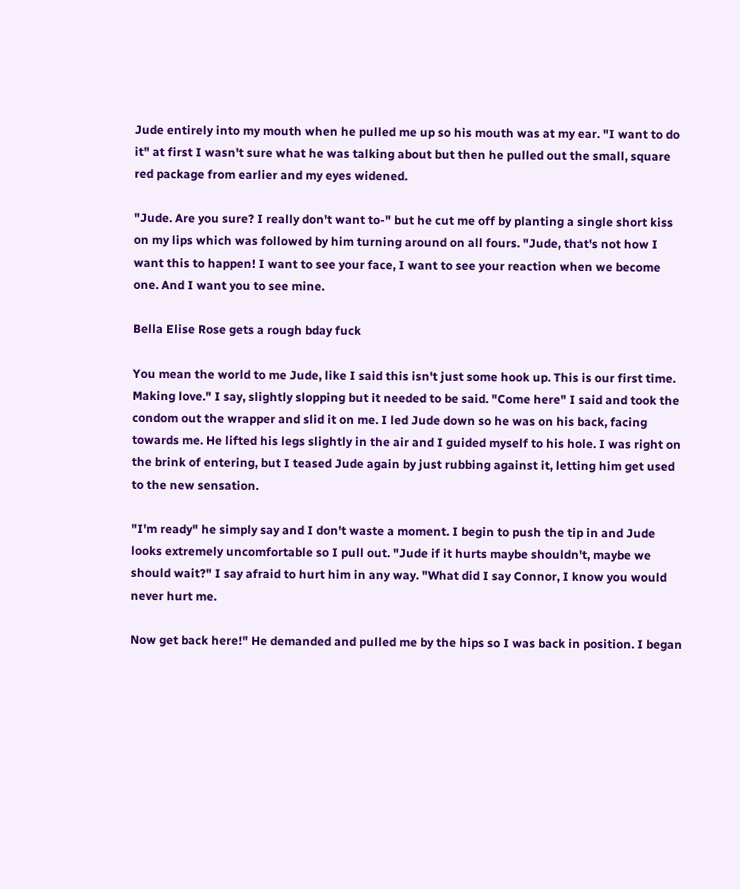Jude entirely into my mouth when he pulled me up so his mouth was at my ear. "I want to do it" at first I wasn't sure what he was talking about but then he pulled out the small, square red package from earlier and my eyes widened.

"Jude. Are you sure? I really don't want to-" but he cut me off by planting a single short kiss on my lips which was followed by him turning around on all fours. "Jude, that's not how I want this to happen! I want to see your face, I want to see your reaction when we become one. And I want you to see mine.

Bella Elise Rose gets a rough bday fuck

You mean the world to me Jude, like I said this isn't just some hook up. This is our first time. Making love." I say, slightly slopping but it needed to be said. "Come here" I said and took the condom out the wrapper and slid it on me. I led Jude down so he was on his back, facing towards me. He lifted his legs slightly in the air and I guided myself to his hole. I was right on the brink of entering, but I teased Jude again by just rubbing against it, letting him get used to the new sensation.

"I'm ready" he simply say and I don't waste a moment. I begin to push the tip in and Jude looks extremely uncomfortable so I pull out. "Jude if it hurts maybe shouldn't, maybe we should wait?" I say afraid to hurt him in any way. "What did I say Connor, I know you would never hurt me.

Now get back here!" He demanded and pulled me by the hips so I was back in position. I began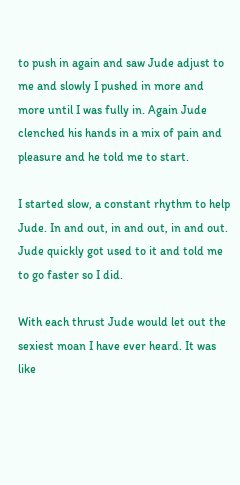to push in again and saw Jude adjust to me and slowly I pushed in more and more until I was fully in. Again Jude clenched his hands in a mix of pain and pleasure and he told me to start.

I started slow, a constant rhythm to help Jude. In and out, in and out, in and out. Jude quickly got used to it and told me to go faster so I did.

With each thrust Jude would let out the sexiest moan I have ever heard. It was like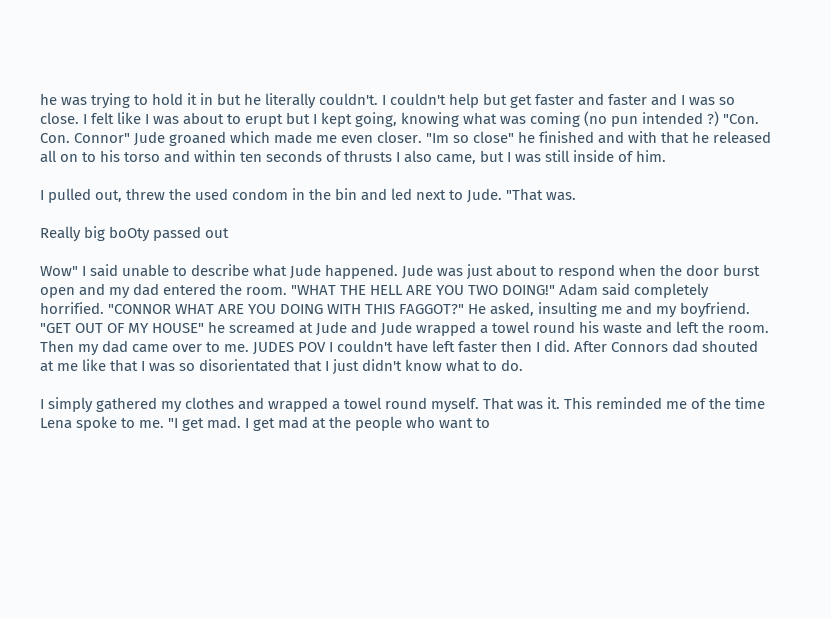he was trying to hold it in but he literally couldn't. I couldn't help but get faster and faster and I was so close. I felt like I was about to erupt but I kept going, knowing what was coming (no pun intended ?) "Con. Con. Connor" Jude groaned which made me even closer. "Im so close" he finished and with that he released all on to his torso and within ten seconds of thrusts I also came, but I was still inside of him.

I pulled out, threw the used condom in the bin and led next to Jude. "That was.

Really big boOty passed out

Wow" I said unable to describe what Jude happened. Jude was just about to respond when the door burst open and my dad entered the room. "WHAT THE HELL ARE YOU TWO DOING!" Adam said completely horrified. "CONNOR WHAT ARE YOU DOING WITH THIS FAGGOT?" He asked, insulting me and my boyfriend. "GET OUT OF MY HOUSE" he screamed at Jude and Jude wrapped a towel round his waste and left the room. Then my dad came over to me. JUDES POV I couldn't have left faster then I did. After Connors dad shouted at me like that I was so disorientated that I just didn't know what to do.

I simply gathered my clothes and wrapped a towel round myself. That was it. This reminded me of the time Lena spoke to me. "I get mad. I get mad at the people who want to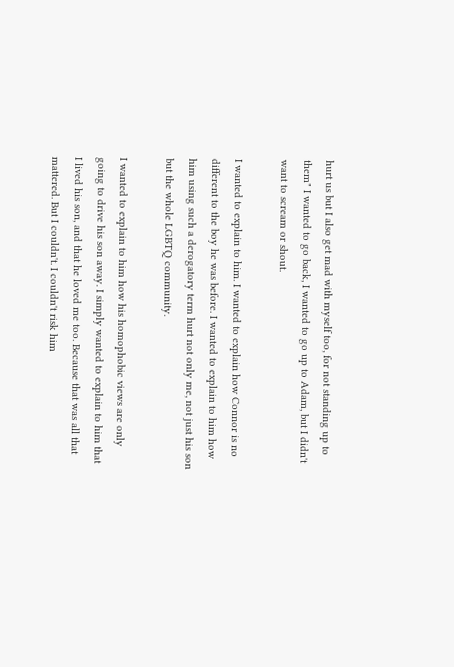hurt us but I also get mad with myself too, for not standing up to them" I wanted to go back, I wanted to go up to Adam, but I didn't want to scream or shout.

I wanted to explain to him. I wanted to explain how Connor is no different to the boy he was before. I wanted to explain to him how him using such a derogatory term hurt not only me, not just his son but the whole LGBTQ community.

I wanted to explain to him how his homophobic views are only going to drive his son away. I simply wanted to explain to him that I lived his son, and that he loved me too. Because that was all that mattered. But I couldn't. I couldn't risk him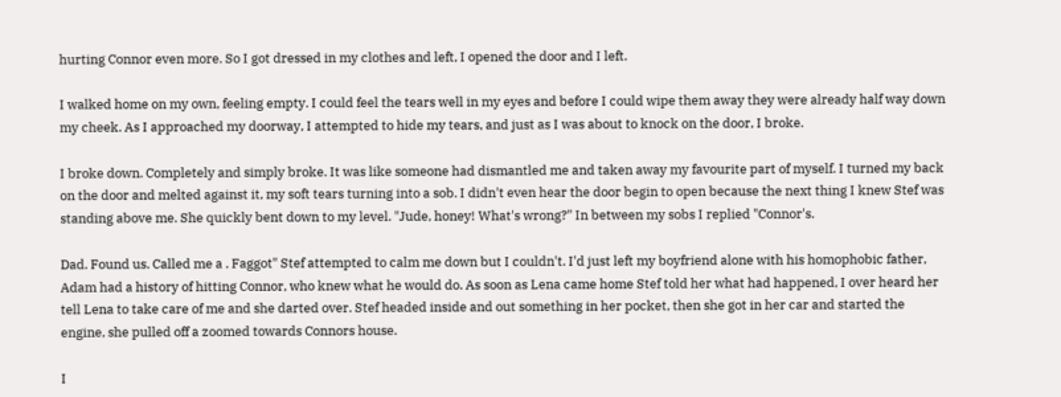hurting Connor even more. So I got dressed in my clothes and left, I opened the door and I left.

I walked home on my own, feeling empty. I could feel the tears well in my eyes and before I could wipe them away they were already half way down my cheek. As I approached my doorway, I attempted to hide my tears, and just as I was about to knock on the door, I broke.

I broke down. Completely and simply broke. It was like someone had dismantled me and taken away my favourite part of myself. I turned my back on the door and melted against it, my soft tears turning into a sob. I didn't even hear the door begin to open because the next thing I knew Stef was standing above me. She quickly bent down to my level. "Jude, honey! What's wrong?" In between my sobs I replied "Connor's.

Dad. Found us. Called me a . Faggot" Stef attempted to calm me down but I couldn't. I'd just left my boyfriend alone with his homophobic father, Adam had a history of hitting Connor, who knew what he would do. As soon as Lena came home Stef told her what had happened, I over heard her tell Lena to take care of me and she darted over. Stef headed inside and out something in her pocket, then she got in her car and started the engine, she pulled off a zoomed towards Connors house.

I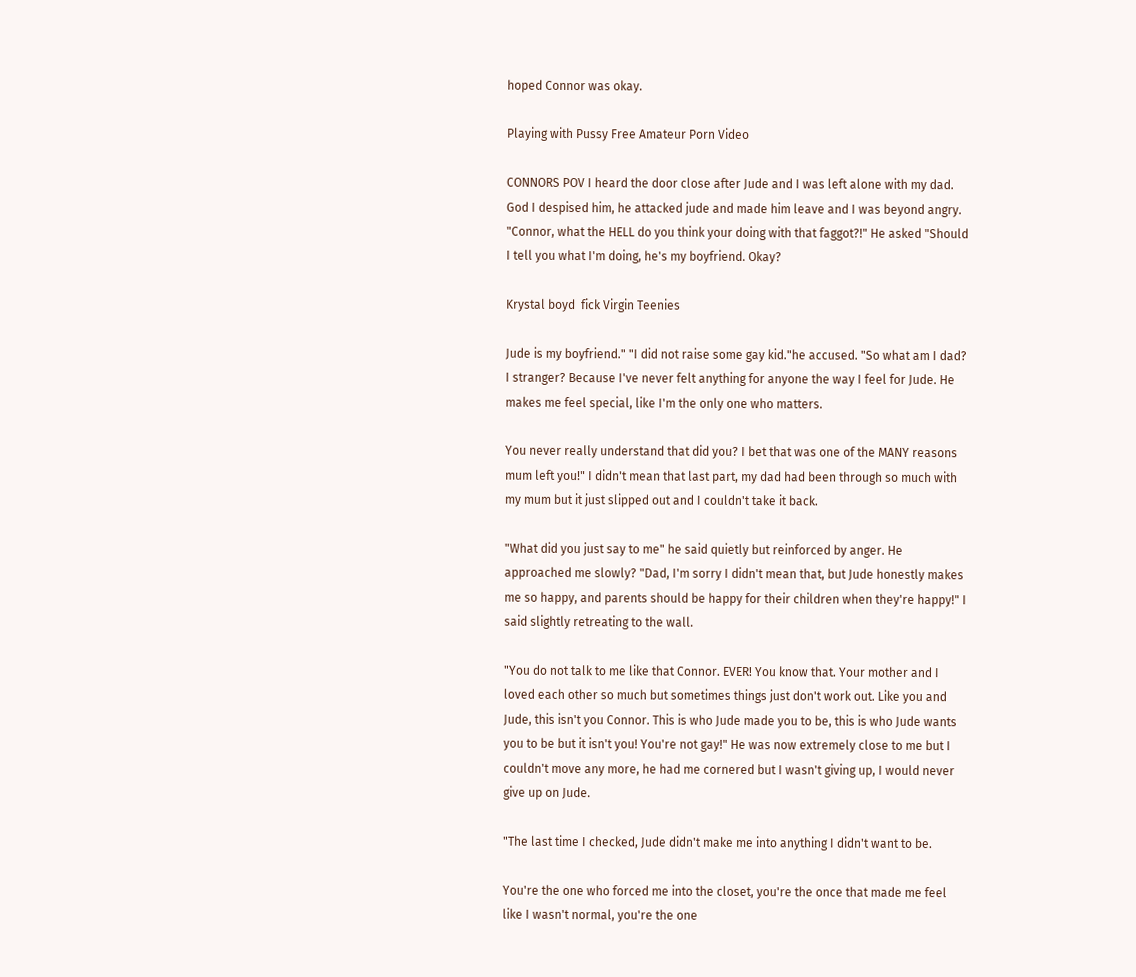hoped Connor was okay.

Playing with Pussy Free Amateur Porn Video

CONNORS POV I heard the door close after Jude and I was left alone with my dad. God I despised him, he attacked jude and made him leave and I was beyond angry. "Connor, what the HELL do you think your doing with that faggot?!" He asked "Should I tell you what I'm doing, he's my boyfriend. Okay?

Krystal boyd  fick Virgin Teenies

Jude is my boyfriend." "I did not raise some gay kid."he accused. "So what am I dad? I stranger? Because I've never felt anything for anyone the way I feel for Jude. He makes me feel special, like I'm the only one who matters.

You never really understand that did you? I bet that was one of the MANY reasons mum left you!" I didn't mean that last part, my dad had been through so much with my mum but it just slipped out and I couldn't take it back.

"What did you just say to me" he said quietly but reinforced by anger. He approached me slowly? "Dad, I'm sorry I didn't mean that, but Jude honestly makes me so happy, and parents should be happy for their children when they're happy!" I said slightly retreating to the wall.

"You do not talk to me like that Connor. EVER! You know that. Your mother and I loved each other so much but sometimes things just don't work out. Like you and Jude, this isn't you Connor. This is who Jude made you to be, this is who Jude wants you to be but it isn't you! You're not gay!" He was now extremely close to me but I couldn't move any more, he had me cornered but I wasn't giving up, I would never give up on Jude.

"The last time I checked, Jude didn't make me into anything I didn't want to be.

You're the one who forced me into the closet, you're the once that made me feel like I wasn't normal, you're the one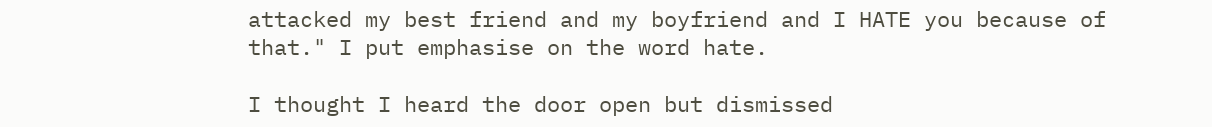attacked my best friend and my boyfriend and I HATE you because of that." I put emphasise on the word hate.

I thought I heard the door open but dismissed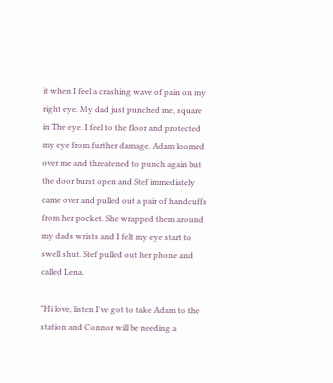it when I feel a crashing wave of pain on my right eye. My dad just punched me, square in The eye. I feel to the floor and protected my eye from further damage. Adam loomed over me and threatened to punch again but the door burst open and Stef immediately came over and pulled out a pair of handcuffs from her pocket. She wrapped them around my dads wrists and I felt my eye start to swell shut. Stef pulled out her phone and called Lena.

"Hi love, listen I've got to take Adam to the station and Connor will be needing a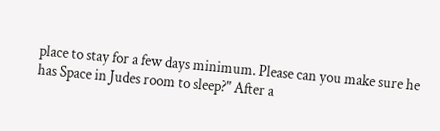place to stay for a few days minimum. Please can you make sure he has Space in Judes room to sleep?" After a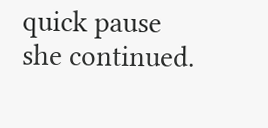quick pause she continued.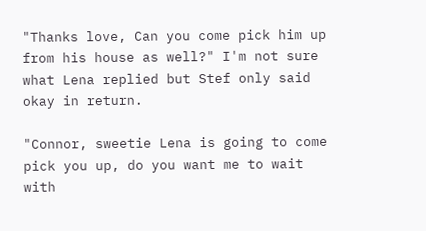"Thanks love, Can you come pick him up from his house as well?" I'm not sure what Lena replied but Stef only said okay in return.

"Connor, sweetie Lena is going to come pick you up, do you want me to wait with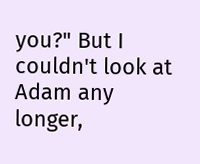you?" But I couldn't look at Adam any longer,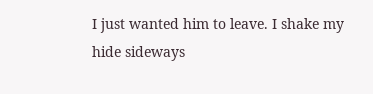I just wanted him to leave. I shake my hide sideways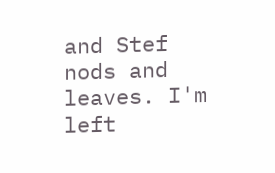and Stef nods and leaves. I'm left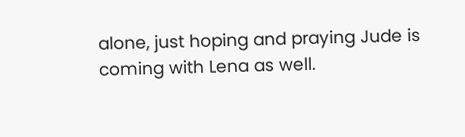alone, just hoping and praying Jude is coming with Lena as well.